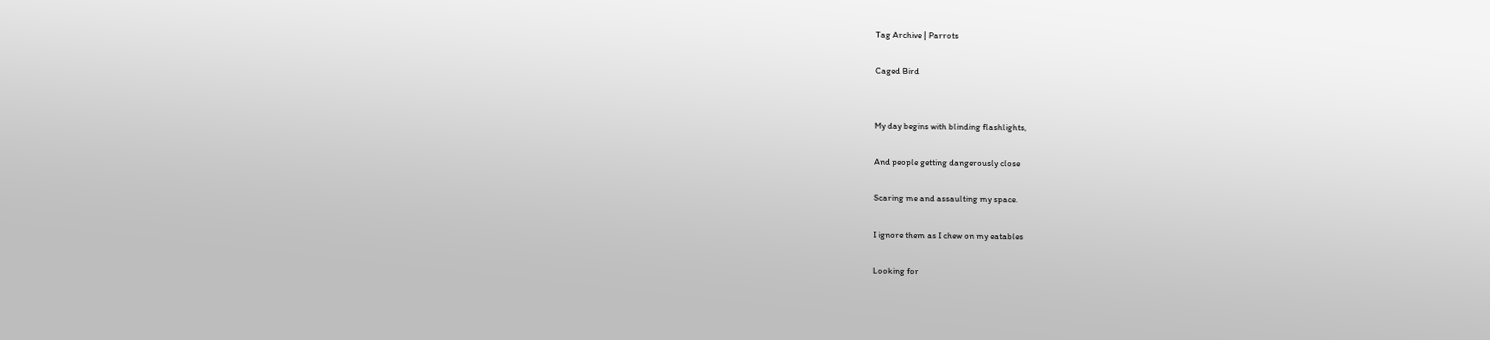Tag Archive | Parrots

Caged Bird


My day begins with blinding flashlights,

And people getting dangerously close

Scaring me and assaulting my space.

I ignore them as I chew on my eatables

Looking for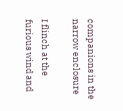companions in the narrow enclosure

I flinch at the furious wind and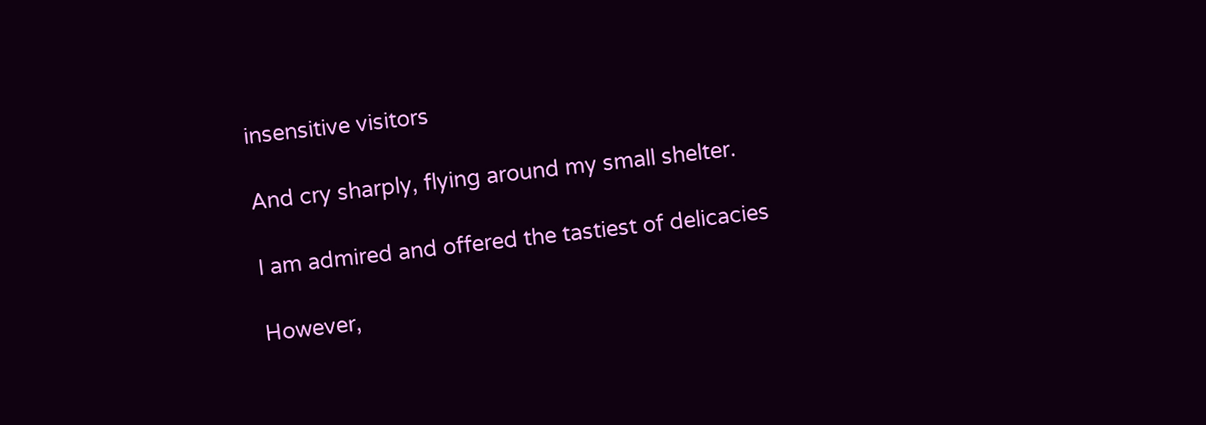insensitive visitors

And cry sharply, flying around my small shelter.

I am admired and offered the tastiest of delicacies

However,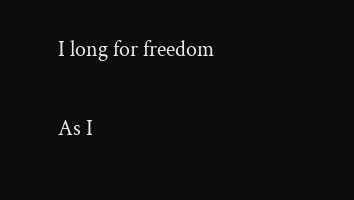I long for freedom

As I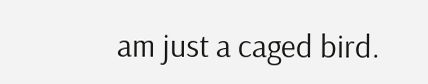am just a caged bird.